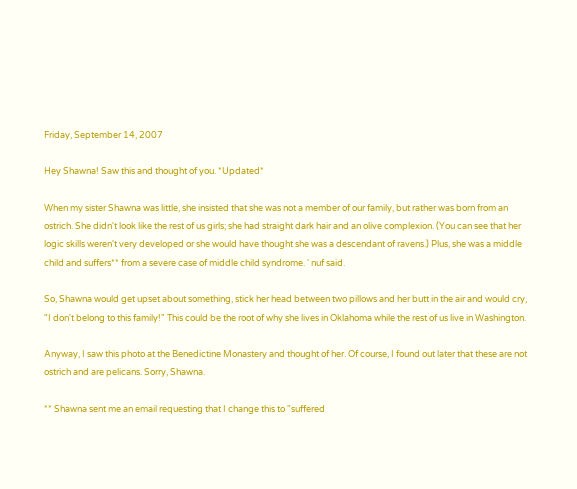Friday, September 14, 2007

Hey Shawna! Saw this and thought of you. *Updated*

When my sister Shawna was little, she insisted that she was not a member of our family, but rather was born from an ostrich. She didn't look like the rest of us girls; she had straight dark hair and an olive complexion. (You can see that her logic skills weren't very developed or she would have thought she was a descendant of ravens.) Plus, she was a middle child and suffers** from a severe case of middle child syndrome. ' nuf said.

So, Shawna would get upset about something, stick her head between two pillows and her butt in the air and would cry, "I don't belong to this family!" This could be the root of why she lives in Oklahoma while the rest of us live in Washington.

Anyway, I saw this photo at the Benedictine Monastery and thought of her. Of course, I found out later that these are not ostrich and are pelicans. Sorry, Shawna.

** Shawna sent me an email requesting that I change this to "suffered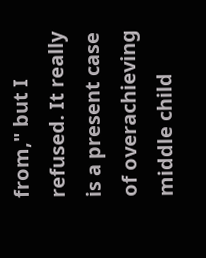from," but I refused. It really is a present case of overachieving middle child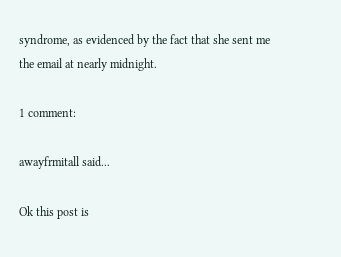syndrome, as evidenced by the fact that she sent me the email at nearly midnight.

1 comment:

awayfrmitall said...

Ok this post is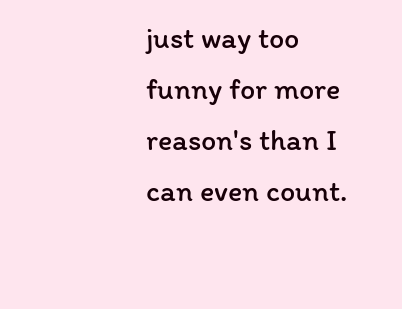just way too funny for more reason's than I can even count.